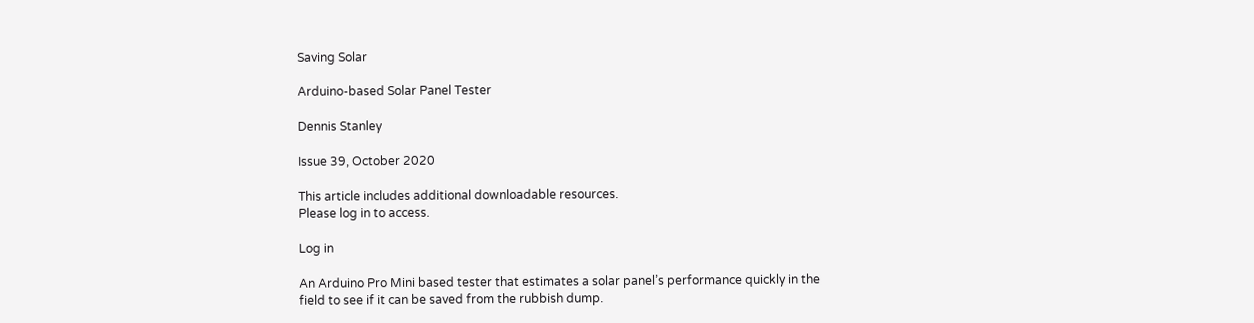Saving Solar

Arduino-based Solar Panel Tester

Dennis Stanley

Issue 39, October 2020

This article includes additional downloadable resources.
Please log in to access.

Log in

An Arduino Pro Mini based tester that estimates a solar panel’s performance quickly in the field to see if it can be saved from the rubbish dump.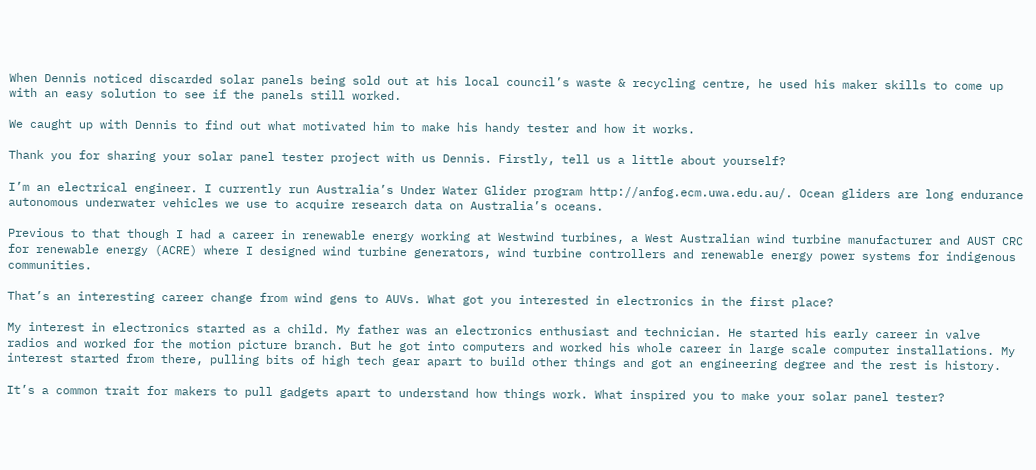When Dennis noticed discarded solar panels being sold out at his local council’s waste & recycling centre, he used his maker skills to come up with an easy solution to see if the panels still worked.

We caught up with Dennis to find out what motivated him to make his handy tester and how it works.

Thank you for sharing your solar panel tester project with us Dennis. Firstly, tell us a little about yourself?

I’m an electrical engineer. I currently run Australia’s Under Water Glider program http://anfog.ecm.uwa.edu.au/. Ocean gliders are long endurance autonomous underwater vehicles we use to acquire research data on Australia’s oceans.

Previous to that though I had a career in renewable energy working at Westwind turbines, a West Australian wind turbine manufacturer and AUST CRC for renewable energy (ACRE) where I designed wind turbine generators, wind turbine controllers and renewable energy power systems for indigenous communities.

That’s an interesting career change from wind gens to AUVs. What got you interested in electronics in the first place?

My interest in electronics started as a child. My father was an electronics enthusiast and technician. He started his early career in valve radios and worked for the motion picture branch. But he got into computers and worked his whole career in large scale computer installations. My interest started from there, pulling bits of high tech gear apart to build other things and got an engineering degree and the rest is history.

It’s a common trait for makers to pull gadgets apart to understand how things work. What inspired you to make your solar panel tester?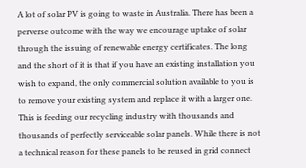A lot of solar PV is going to waste in Australia. There has been a perverse outcome with the way we encourage uptake of solar through the issuing of renewable energy certificates. The long and the short of it is that if you have an existing installation you wish to expand, the only commercial solution available to you is to remove your existing system and replace it with a larger one. This is feeding our recycling industry with thousands and thousands of perfectly serviceable solar panels. While there is not a technical reason for these panels to be reused in grid connect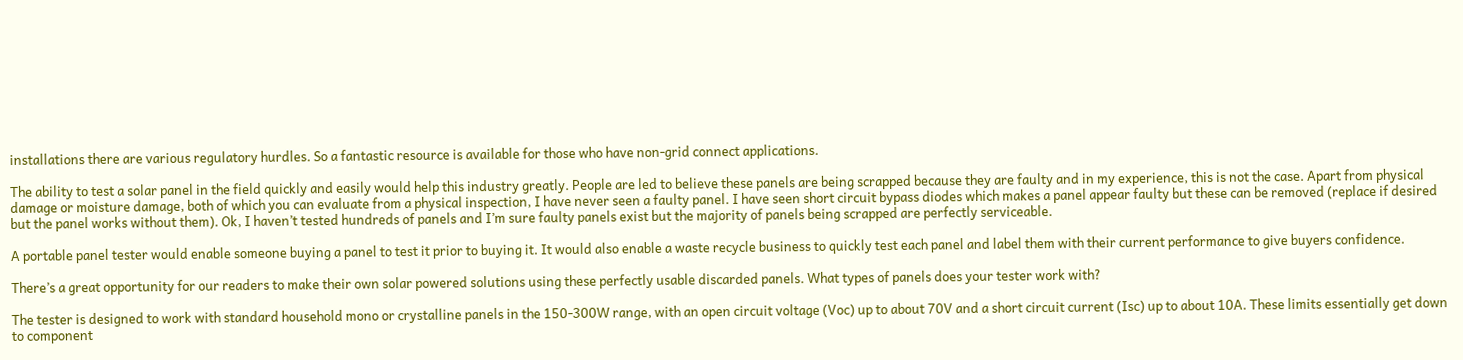installations there are various regulatory hurdles. So a fantastic resource is available for those who have non-grid connect applications.

The ability to test a solar panel in the field quickly and easily would help this industry greatly. People are led to believe these panels are being scrapped because they are faulty and in my experience, this is not the case. Apart from physical damage or moisture damage, both of which you can evaluate from a physical inspection, I have never seen a faulty panel. I have seen short circuit bypass diodes which makes a panel appear faulty but these can be removed (replace if desired but the panel works without them). Ok, I haven’t tested hundreds of panels and I’m sure faulty panels exist but the majority of panels being scrapped are perfectly serviceable.

A portable panel tester would enable someone buying a panel to test it prior to buying it. It would also enable a waste recycle business to quickly test each panel and label them with their current performance to give buyers confidence.

There’s a great opportunity for our readers to make their own solar powered solutions using these perfectly usable discarded panels. What types of panels does your tester work with?

The tester is designed to work with standard household mono or crystalline panels in the 150-300W range, with an open circuit voltage (Voc) up to about 70V and a short circuit current (Isc) up to about 10A. These limits essentially get down to component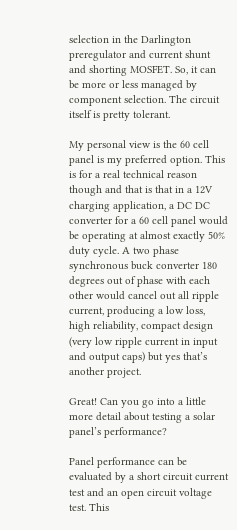selection in the Darlington preregulator and current shunt and shorting MOSFET. So, it can be more or less managed by component selection. The circuit itself is pretty tolerant.

My personal view is the 60 cell panel is my preferred option. This is for a real technical reason though and that is that in a 12V charging application, a DC DC converter for a 60 cell panel would be operating at almost exactly 50% duty cycle. A two phase synchronous buck converter 180 degrees out of phase with each other would cancel out all ripple current, producing a low loss, high reliability, compact design (very low ripple current in input and output caps) but yes that’s another project.

Great! Can you go into a little more detail about testing a solar panel’s performance?

Panel performance can be evaluated by a short circuit current test and an open circuit voltage test. This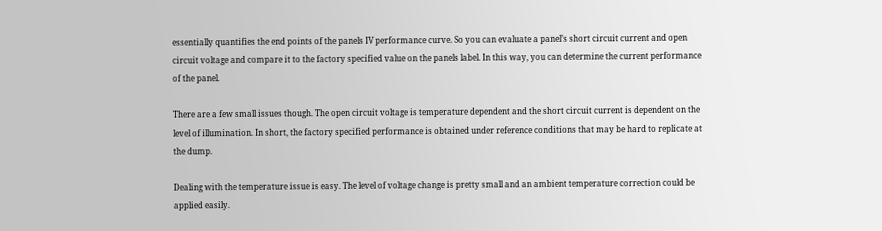essentially quantifies the end points of the panels IV performance curve. So you can evaluate a panel’s short circuit current and open circuit voltage and compare it to the factory specified value on the panels label. In this way, you can determine the current performance of the panel.

There are a few small issues though. The open circuit voltage is temperature dependent and the short circuit current is dependent on the level of illumination. In short, the factory specified performance is obtained under reference conditions that may be hard to replicate at the dump.

Dealing with the temperature issue is easy. The level of voltage change is pretty small and an ambient temperature correction could be applied easily.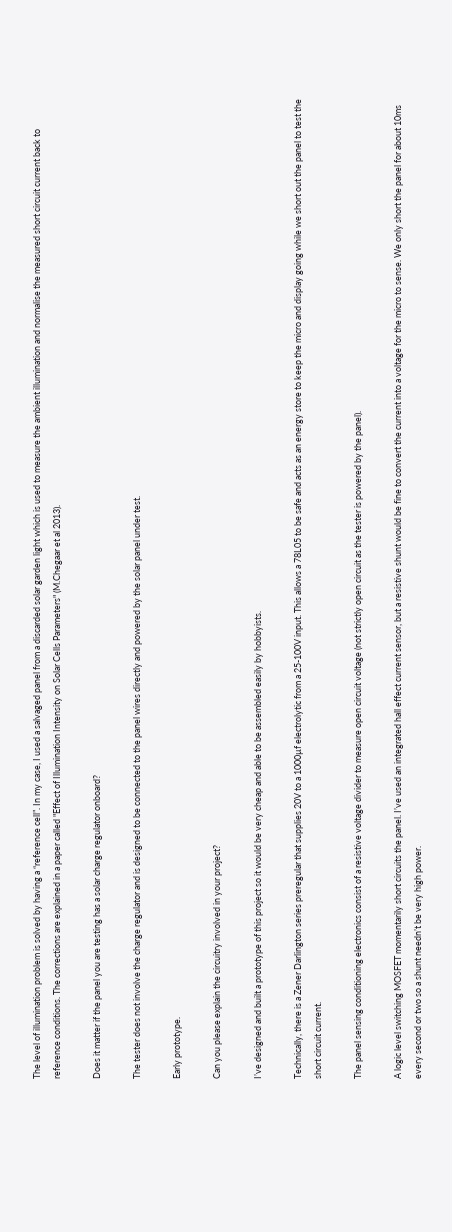The level of illumination problem is solved by having a “reference cell”. In my case, I used a salvaged panel from a discarded solar garden light which is used to measure the ambient illumination and normalise the measured short circuit current back to reference conditions. The corrections are explained in a paper called "Effect of Illumination Intensity on Solar Cells Parameters" (M.Chegaar et al 2013).

Does it matter if the panel you are testing has a solar charge regulator onboard?

The tester does not involve the charge regulator and is designed to be connected to the panel wires directly and powered by the solar panel under test.

Early prototype.

Can you please explain the circuitry involved in your project?

I’ve designed and built a prototype of this project so it would be very cheap and able to be assembled easily by hobbyists.

Technically, there is a Zener Darlington series preregular that supplies 20V to a 1000µf electrolytic from a 25-100V input. This allows a 78L05 to be safe and acts as an energy store to keep the micro and display going while we short out the panel to test the short circuit current.

The panel sensing conditioning electronics consist of a resistive voltage divider to measure open circuit voltage (not strictly open circuit as the tester is powered by the panel).

A logic level switching MOSFET momentarily short circuits the panel. I’ve used an integrated hall effect current sensor, but a resistive shunt would be fine to convert the current into a voltage for the micro to sense. We only short the panel for about 10ms every second or two so a shunt needn’t be very high power.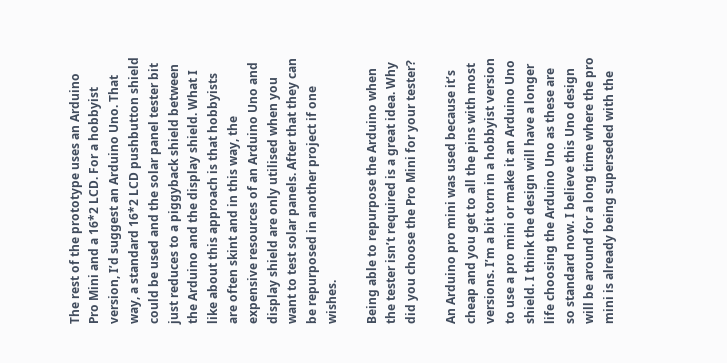The rest of the prototype uses an Arduino Pro Mini and a 16*2 LCD. For a hobbyist version, I’d suggest an Arduino Uno. That way, a standard 16*2 LCD pushbutton shield could be used and the solar panel tester bit just reduces to a piggyback shield between the Arduino and the display shield. What I like about this approach is that hobbyists are often skint and in this way, the expensive resources of an Arduino Uno and display shield are only utilised when you want to test solar panels. After that they can be repurposed in another project if one wishes.

Being able to repurpose the Arduino when the tester isn’t required is a great idea. Why did you choose the Pro Mini for your tester?

An Arduino pro mini was used because it’s cheap and you get to all the pins with most versions. I’m a bit torn in a hobbyist version to use a pro mini or make it an Arduino Uno shield. I think the design will have a longer life choosing the Arduino Uno as these are so standard now. I believe this Uno design will be around for a long time where the pro mini is already being superseded with the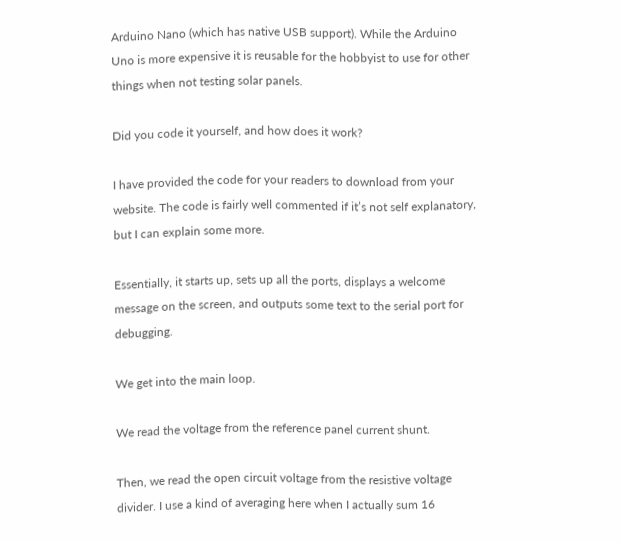Arduino Nano (which has native USB support). While the Arduino Uno is more expensive it is reusable for the hobbyist to use for other things when not testing solar panels.

Did you code it yourself, and how does it work?

I have provided the code for your readers to download from your website. The code is fairly well commented if it’s not self explanatory, but I can explain some more.

Essentially, it starts up, sets up all the ports, displays a welcome message on the screen, and outputs some text to the serial port for debugging.

We get into the main loop.

We read the voltage from the reference panel current shunt.

Then, we read the open circuit voltage from the resistive voltage divider. I use a kind of averaging here when I actually sum 16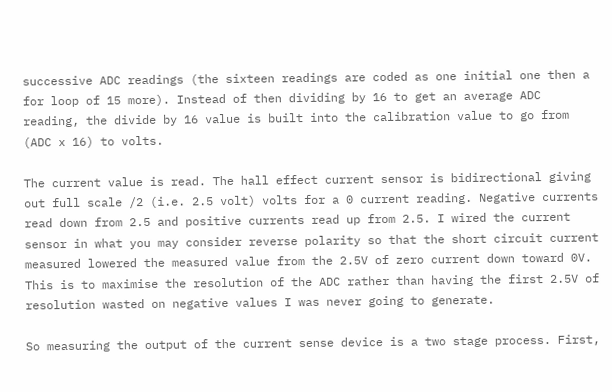successive ADC readings (the sixteen readings are coded as one initial one then a for loop of 15 more). Instead of then dividing by 16 to get an average ADC reading, the divide by 16 value is built into the calibration value to go from (ADC x 16) to volts.

The current value is read. The hall effect current sensor is bidirectional giving out full scale /2 (i.e. 2.5 volt) volts for a 0 current reading. Negative currents read down from 2.5 and positive currents read up from 2.5. I wired the current sensor in what you may consider reverse polarity so that the short circuit current measured lowered the measured value from the 2.5V of zero current down toward 0V. This is to maximise the resolution of the ADC rather than having the first 2.5V of resolution wasted on negative values I was never going to generate.

So measuring the output of the current sense device is a two stage process. First,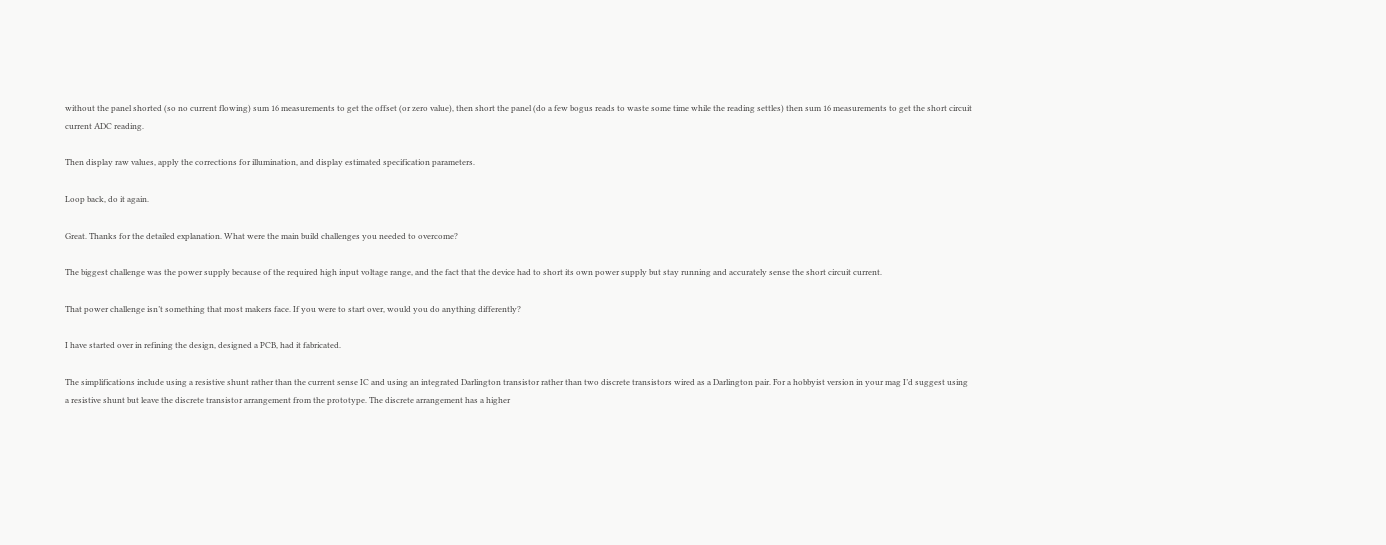without the panel shorted (so no current flowing) sum 16 measurements to get the offset (or zero value), then short the panel (do a few bogus reads to waste some time while the reading settles) then sum 16 measurements to get the short circuit current ADC reading.

Then display raw values, apply the corrections for illumination, and display estimated specification parameters.

Loop back, do it again.

Great. Thanks for the detailed explanation. What were the main build challenges you needed to overcome?

The biggest challenge was the power supply because of the required high input voltage range, and the fact that the device had to short its own power supply but stay running and accurately sense the short circuit current.

That power challenge isn’t something that most makers face. If you were to start over, would you do anything differently?

I have started over in refining the design, designed a PCB, had it fabricated.

The simplifications include using a resistive shunt rather than the current sense IC and using an integrated Darlington transistor rather than two discrete transistors wired as a Darlington pair. For a hobbyist version in your mag I’d suggest using a resistive shunt but leave the discrete transistor arrangement from the prototype. The discrete arrangement has a higher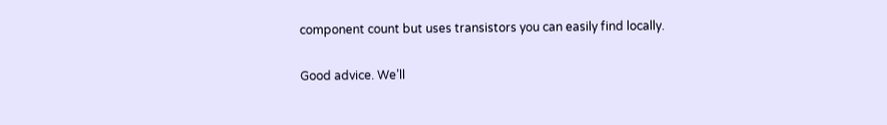component count but uses transistors you can easily find locally.

Good advice. We’ll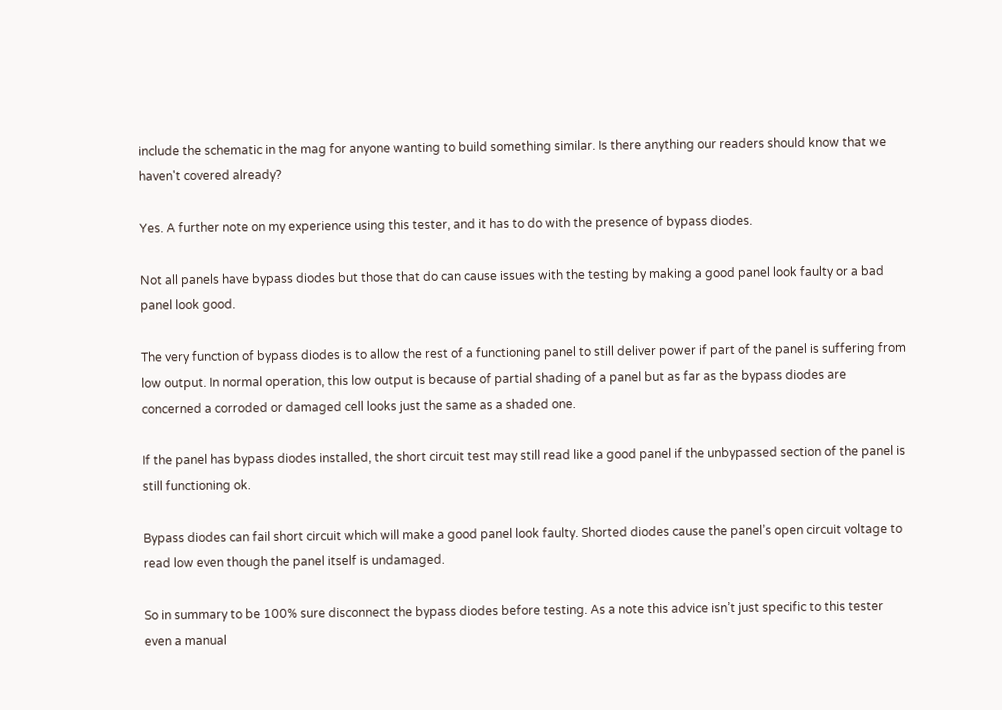include the schematic in the mag for anyone wanting to build something similar. Is there anything our readers should know that we haven't covered already?

Yes. A further note on my experience using this tester, and it has to do with the presence of bypass diodes.

Not all panels have bypass diodes but those that do can cause issues with the testing by making a good panel look faulty or a bad panel look good.

The very function of bypass diodes is to allow the rest of a functioning panel to still deliver power if part of the panel is suffering from low output. In normal operation, this low output is because of partial shading of a panel but as far as the bypass diodes are concerned a corroded or damaged cell looks just the same as a shaded one.

If the panel has bypass diodes installed, the short circuit test may still read like a good panel if the unbypassed section of the panel is still functioning ok.

Bypass diodes can fail short circuit which will make a good panel look faulty. Shorted diodes cause the panel’s open circuit voltage to read low even though the panel itself is undamaged.

So in summary to be 100% sure disconnect the bypass diodes before testing. As a note this advice isn’t just specific to this tester even a manual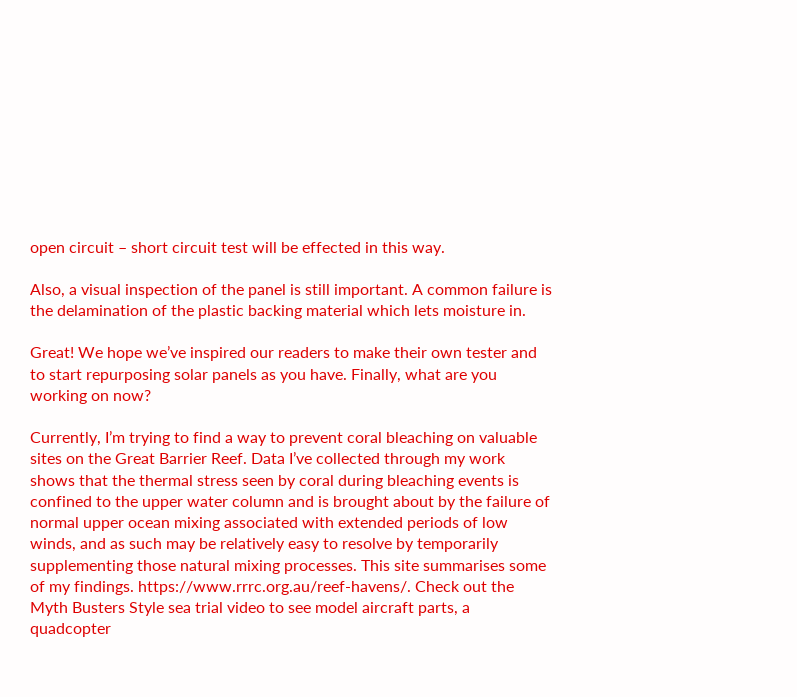open circuit – short circuit test will be effected in this way.

Also, a visual inspection of the panel is still important. A common failure is the delamination of the plastic backing material which lets moisture in.

Great! We hope we’ve inspired our readers to make their own tester and to start repurposing solar panels as you have. Finally, what are you working on now?

Currently, I’m trying to find a way to prevent coral bleaching on valuable sites on the Great Barrier Reef. Data I’ve collected through my work shows that the thermal stress seen by coral during bleaching events is confined to the upper water column and is brought about by the failure of normal upper ocean mixing associated with extended periods of low winds, and as such may be relatively easy to resolve by temporarily supplementing those natural mixing processes. This site summarises some of my findings. https://www.rrrc.org.au/reef-havens/. Check out the Myth Busters Style sea trial video to see model aircraft parts, a quadcopter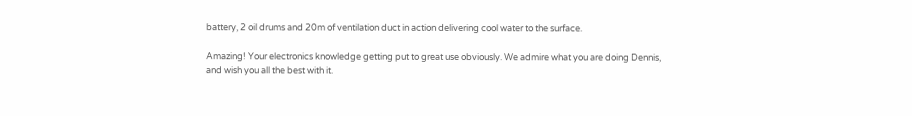battery, 2 oil drums and 20m of ventilation duct in action delivering cool water to the surface.

Amazing! Your electronics knowledge getting put to great use obviously. We admire what you are doing Dennis, and wish you all the best with it.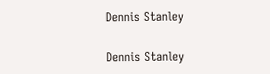Dennis Stanley

Dennis Stanley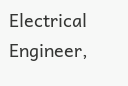Electrical Engineer,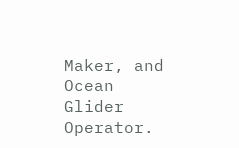Maker, and Ocean Glider Operator.